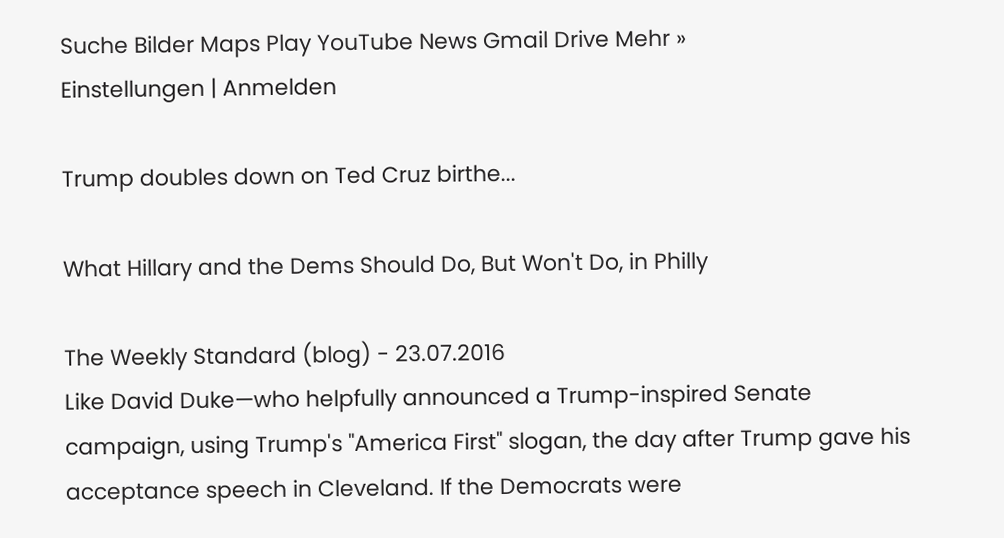Suche Bilder Maps Play YouTube News Gmail Drive Mehr »
Einstellungen | Anmelden

Trump doubles down on Ted Cruz birthe...

What Hillary and the Dems Should Do, But Won't Do, in Philly

The Weekly Standard (blog) - 23.07.2016
Like David Duke—who helpfully announced a Trump-inspired Senate campaign, using Trump's "America First" slogan, the day after Trump gave his acceptance speech in Cleveland. If the Democrats were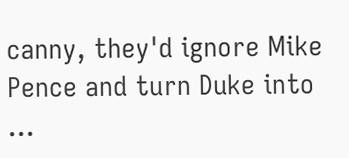canny, they'd ignore Mike Pence and turn Duke into ...